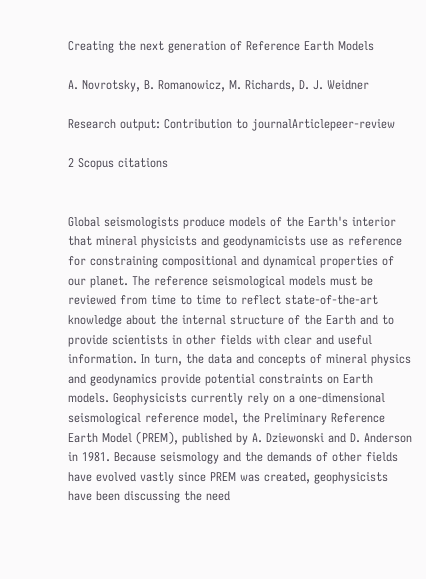Creating the next generation of Reference Earth Models

A. Novrotsky, B. Romanowicz, M. Richards, D. J. Weidner

Research output: Contribution to journalArticlepeer-review

2 Scopus citations


Global seismologists produce models of the Earth's interior that mineral physicists and geodynamicists use as reference for constraining compositional and dynamical properties of our planet. The reference seismological models must be reviewed from time to time to reflect state‐of‐the‐art knowledge about the internal structure of the Earth and to provide scientists in other fields with clear and useful information. In turn, the data and concepts of mineral physics and geodynamics provide potential constraints on Earth models. Geophysicists currently rely on a one‐dimensional seismological reference model, the Preliminary Reference Earth Model (PREM), published by A. Dziewonski and D. Anderson in 1981. Because seismology and the demands of other fields have evolved vastly since PREM was created, geophysicists have been discussing the need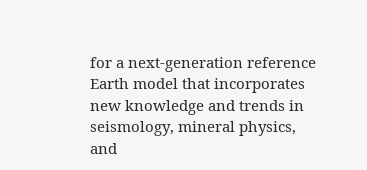for a next‐generation reference Earth model that incorporates new knowledge and trends in seismology, mineral physics, and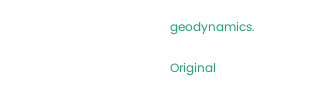geodynamics.

Original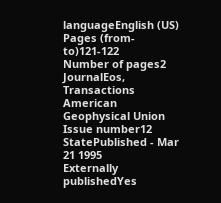languageEnglish (US)
Pages (from-to)121-122
Number of pages2
JournalEos, Transactions American Geophysical Union
Issue number12
StatePublished - Mar 21 1995
Externally publishedYes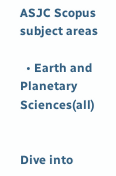ASJC Scopus subject areas

  • Earth and Planetary Sciences(all)


Dive into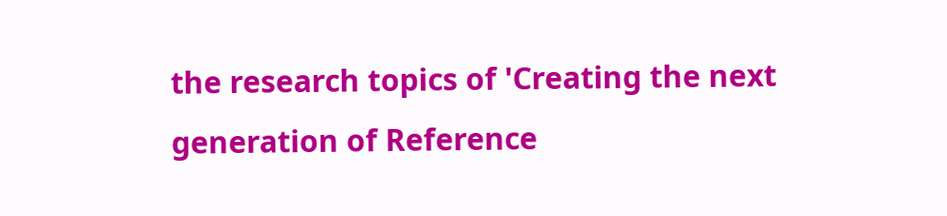the research topics of 'Creating the next generation of Reference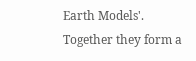Earth Models'. Together they form a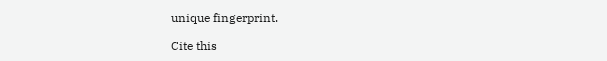unique fingerprint.

Cite this